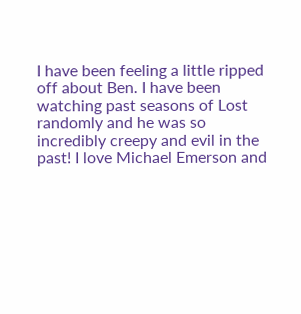I have been feeling a little ripped off about Ben. I have been watching past seasons of Lost randomly and he was so incredibly creepy and evil in the past! I love Michael Emerson and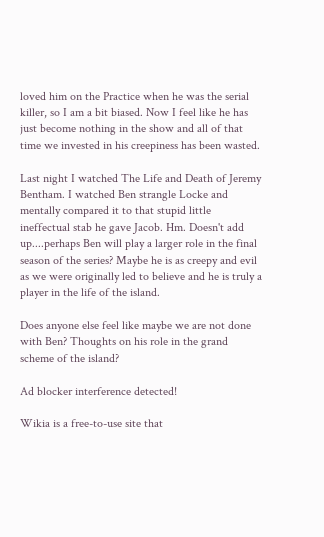loved him on the Practice when he was the serial killer, so I am a bit biased. Now I feel like he has just become nothing in the show and all of that time we invested in his creepiness has been wasted.

Last night I watched The Life and Death of Jeremy Bentham. I watched Ben strangle Locke and mentally compared it to that stupid little ineffectual stab he gave Jacob. Hm. Doesn't add up....perhaps Ben will play a larger role in the final season of the series? Maybe he is as creepy and evil as we were originally led to believe and he is truly a player in the life of the island.

Does anyone else feel like maybe we are not done with Ben? Thoughts on his role in the grand scheme of the island?

Ad blocker interference detected!

Wikia is a free-to-use site that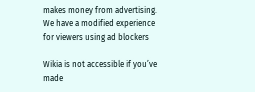makes money from advertising. We have a modified experience for viewers using ad blockers

Wikia is not accessible if you’ve made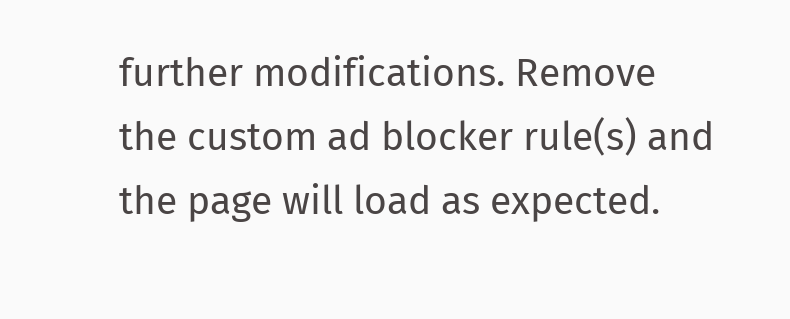further modifications. Remove the custom ad blocker rule(s) and the page will load as expected.